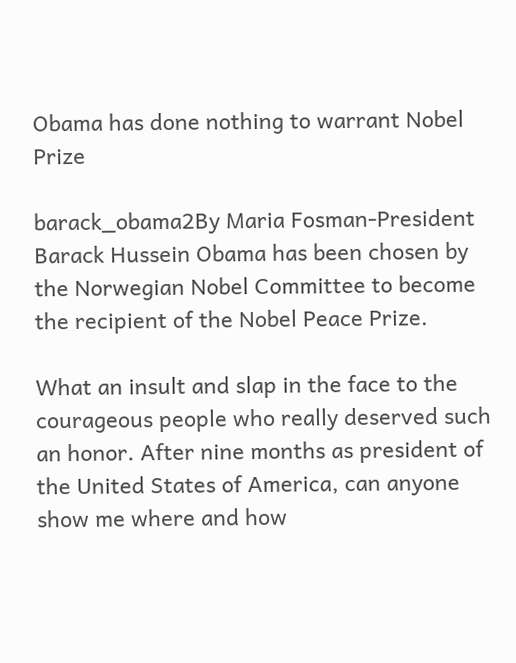Obama has done nothing to warrant Nobel Prize

barack_obama2By Maria Fosman-President Barack Hussein Obama has been chosen by the Norwegian Nobel Committee to become the recipient of the Nobel Peace Prize.

What an insult and slap in the face to the courageous people who really deserved such an honor. After nine months as president of the United States of America, can anyone show me where and how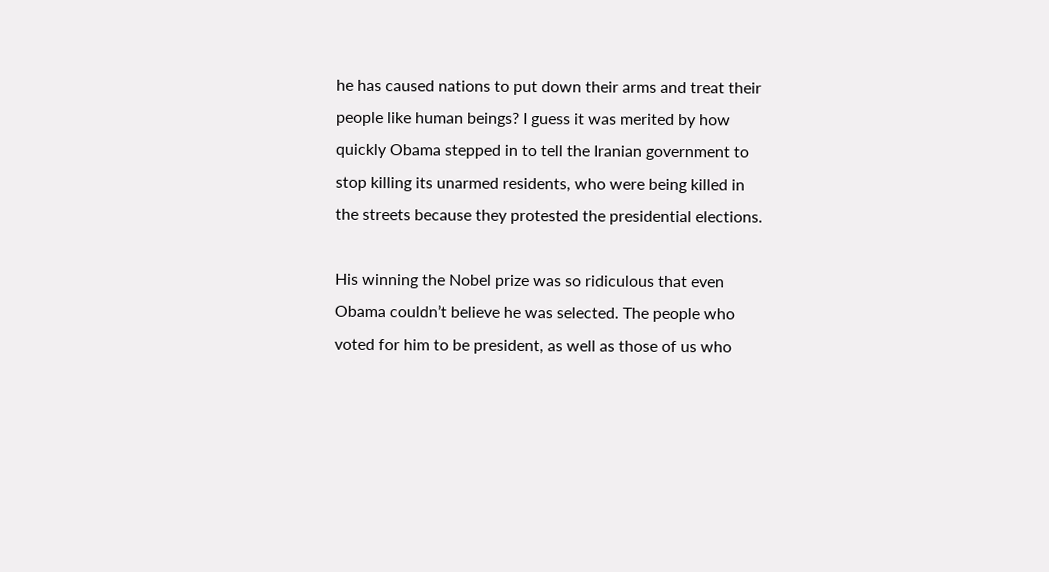he has caused nations to put down their arms and treat their people like human beings? I guess it was merited by how quickly Obama stepped in to tell the Iranian government to stop killing its unarmed residents, who were being killed in the streets because they protested the presidential elections.

His winning the Nobel prize was so ridiculous that even Obama couldn’t believe he was selected. The people who voted for him to be president, as well as those of us who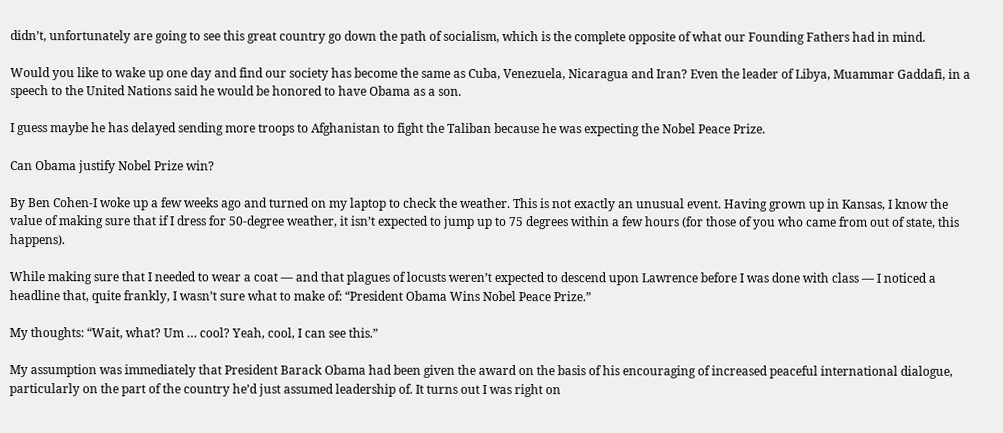didn’t, unfortunately are going to see this great country go down the path of socialism, which is the complete opposite of what our Founding Fathers had in mind.

Would you like to wake up one day and find our society has become the same as Cuba, Venezuela, Nicaragua and Iran? Even the leader of Libya, Muammar Gaddafi, in a speech to the United Nations said he would be honored to have Obama as a son.

I guess maybe he has delayed sending more troops to Afghanistan to fight the Taliban because he was expecting the Nobel Peace Prize.

Can Obama justify Nobel Prize win?

By Ben Cohen-I woke up a few weeks ago and turned on my laptop to check the weather. This is not exactly an unusual event. Having grown up in Kansas, I know the value of making sure that if I dress for 50-degree weather, it isn’t expected to jump up to 75 degrees within a few hours (for those of you who came from out of state, this happens).

While making sure that I needed to wear a coat — and that plagues of locusts weren’t expected to descend upon Lawrence before I was done with class — I noticed a headline that, quite frankly, I wasn’t sure what to make of: “President Obama Wins Nobel Peace Prize.”

My thoughts: “Wait, what? Um … cool? Yeah, cool, I can see this.”

My assumption was immediately that President Barack Obama had been given the award on the basis of his encouraging of increased peaceful international dialogue, particularly on the part of the country he’d just assumed leadership of. It turns out I was right on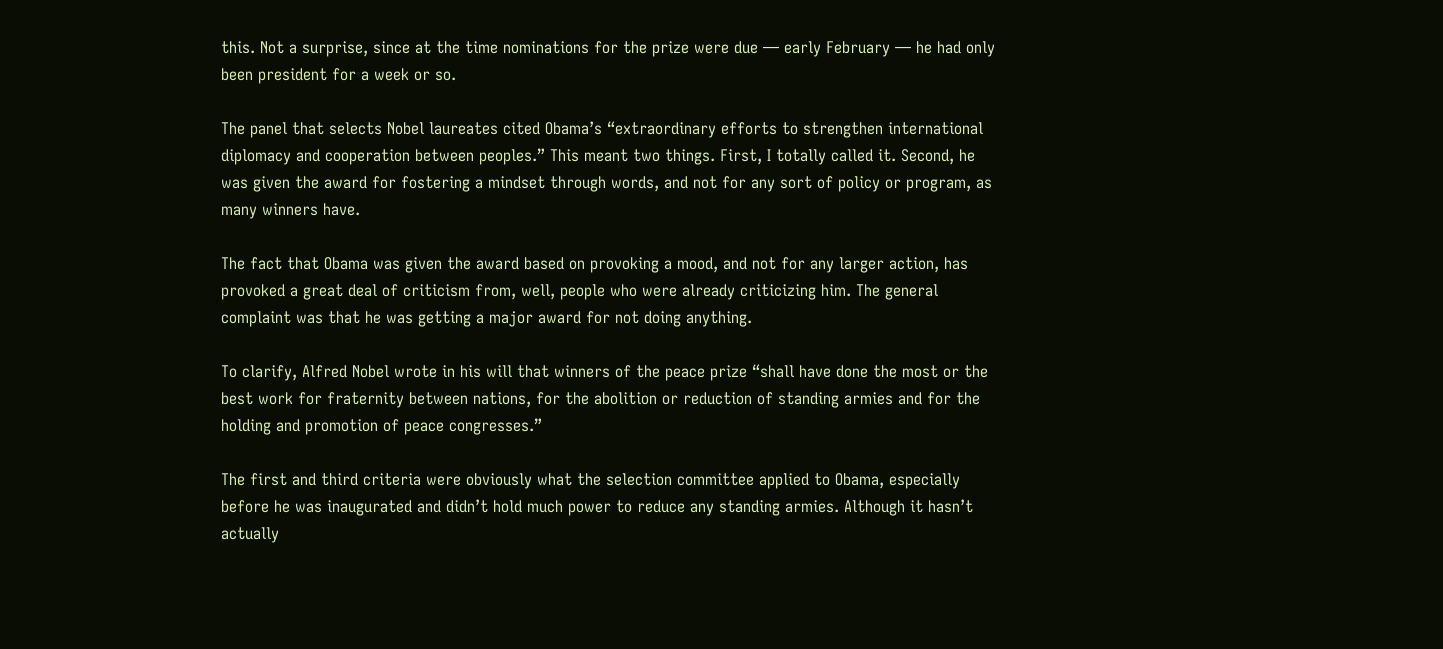this. Not a surprise, since at the time nominations for the prize were due — early February — he had only been president for a week or so.

The panel that selects Nobel laureates cited Obama’s “extraordinary efforts to strengthen international diplomacy and cooperation between peoples.” This meant two things. First, I totally called it. Second, he was given the award for fostering a mindset through words, and not for any sort of policy or program, as many winners have.

The fact that Obama was given the award based on provoking a mood, and not for any larger action, has provoked a great deal of criticism from, well, people who were already criticizing him. The general complaint was that he was getting a major award for not doing anything.

To clarify, Alfred Nobel wrote in his will that winners of the peace prize “shall have done the most or the best work for fraternity between nations, for the abolition or reduction of standing armies and for the holding and promotion of peace congresses.”

The first and third criteria were obviously what the selection committee applied to Obama, especially before he was inaugurated and didn’t hold much power to reduce any standing armies. Although it hasn’t actually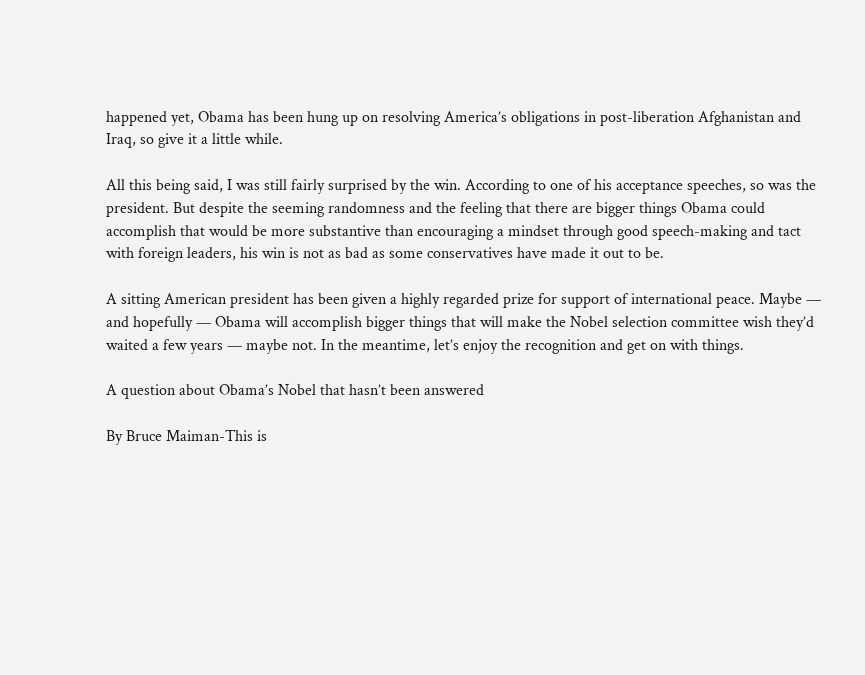happened yet, Obama has been hung up on resolving America’s obligations in post-liberation Afghanistan and Iraq, so give it a little while.

All this being said, I was still fairly surprised by the win. According to one of his acceptance speeches, so was the president. But despite the seeming randomness and the feeling that there are bigger things Obama could accomplish that would be more substantive than encouraging a mindset through good speech-making and tact with foreign leaders, his win is not as bad as some conservatives have made it out to be.

A sitting American president has been given a highly regarded prize for support of international peace. Maybe — and hopefully — Obama will accomplish bigger things that will make the Nobel selection committee wish they’d waited a few years — maybe not. In the meantime, let’s enjoy the recognition and get on with things.

A question about Obama’s Nobel that hasn’t been answered

By Bruce Maiman-This is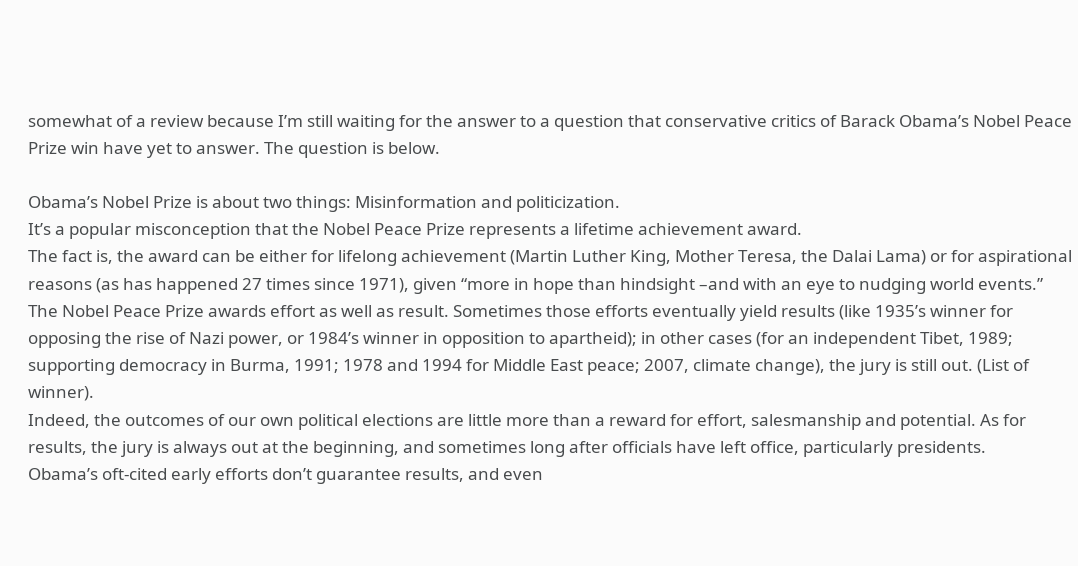somewhat of a review because I’m still waiting for the answer to a question that conservative critics of Barack Obama’s Nobel Peace Prize win have yet to answer. The question is below.

Obama’s Nobel Prize is about two things: Misinformation and politicization.
It’s a popular misconception that the Nobel Peace Prize represents a lifetime achievement award.
The fact is, the award can be either for lifelong achievement (Martin Luther King, Mother Teresa, the Dalai Lama) or for aspirational reasons (as has happened 27 times since 1971), given “more in hope than hindsight –and with an eye to nudging world events.”
The Nobel Peace Prize awards effort as well as result. Sometimes those efforts eventually yield results (like 1935’s winner for opposing the rise of Nazi power, or 1984’s winner in opposition to apartheid); in other cases (for an independent Tibet, 1989; supporting democracy in Burma, 1991; 1978 and 1994 for Middle East peace; 2007, climate change), the jury is still out. (List of winner).
Indeed, the outcomes of our own political elections are little more than a reward for effort, salesmanship and potential. As for results, the jury is always out at the beginning, and sometimes long after officials have left office, particularly presidents.
Obama’s oft-cited early efforts don’t guarantee results, and even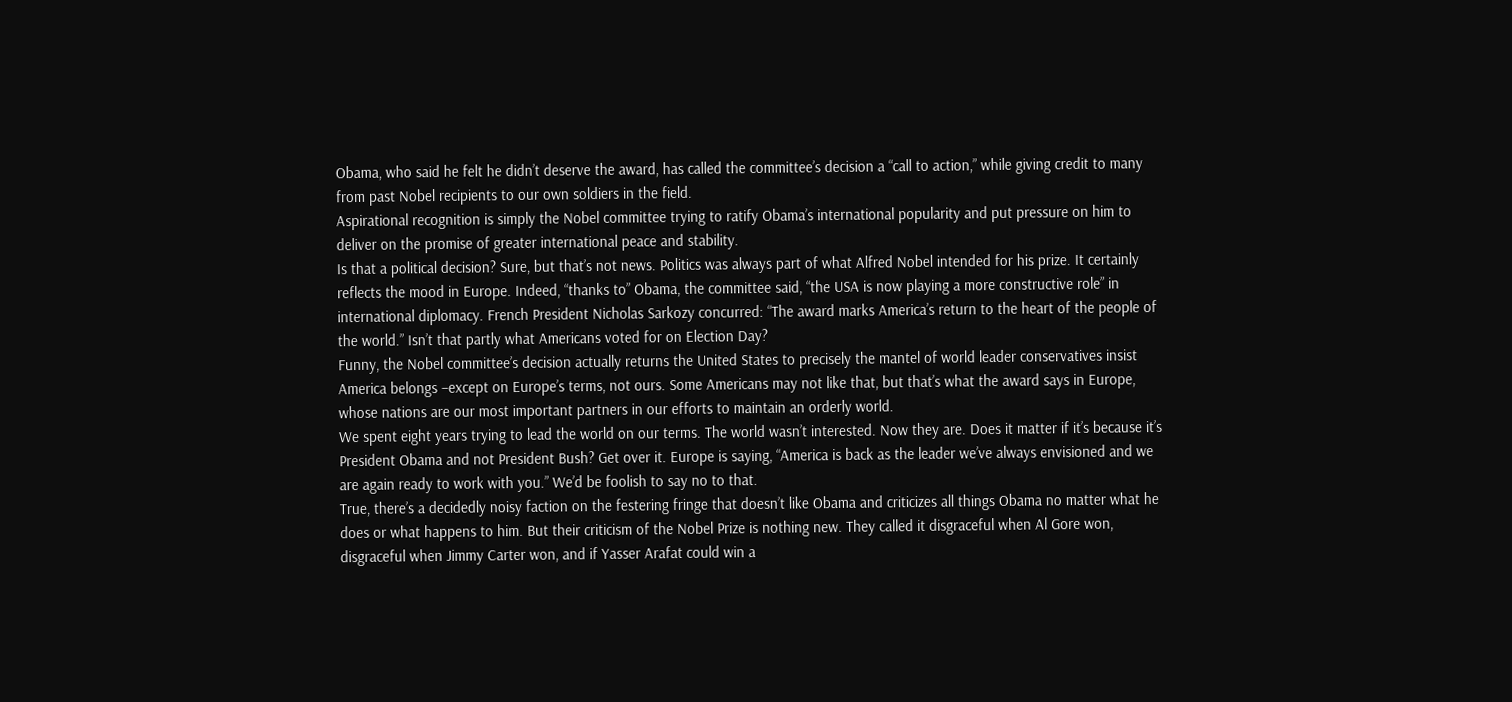Obama, who said he felt he didn’t deserve the award, has called the committee’s decision a “call to action,” while giving credit to many from past Nobel recipients to our own soldiers in the field.
Aspirational recognition is simply the Nobel committee trying to ratify Obama’s international popularity and put pressure on him to deliver on the promise of greater international peace and stability.
Is that a political decision? Sure, but that’s not news. Politics was always part of what Alfred Nobel intended for his prize. It certainly reflects the mood in Europe. Indeed, “thanks to” Obama, the committee said, “the USA is now playing a more constructive role” in international diplomacy. French President Nicholas Sarkozy concurred: “The award marks America’s return to the heart of the people of the world.” Isn’t that partly what Americans voted for on Election Day?
Funny, the Nobel committee’s decision actually returns the United States to precisely the mantel of world leader conservatives insist America belongs –except on Europe’s terms, not ours. Some Americans may not like that, but that’s what the award says in Europe, whose nations are our most important partners in our efforts to maintain an orderly world.
We spent eight years trying to lead the world on our terms. The world wasn’t interested. Now they are. Does it matter if it’s because it’s President Obama and not President Bush? Get over it. Europe is saying, “America is back as the leader we’ve always envisioned and we are again ready to work with you.” We’d be foolish to say no to that.
True, there’s a decidedly noisy faction on the festering fringe that doesn’t like Obama and criticizes all things Obama no matter what he does or what happens to him. But their criticism of the Nobel Prize is nothing new. They called it disgraceful when Al Gore won, disgraceful when Jimmy Carter won, and if Yasser Arafat could win a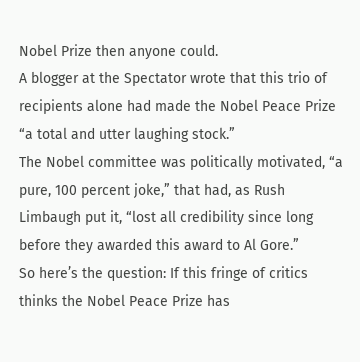Nobel Prize then anyone could.
A blogger at the Spectator wrote that this trio of recipients alone had made the Nobel Peace Prize “a total and utter laughing stock.”
The Nobel committee was politically motivated, “a pure, 100 percent joke,” that had, as Rush Limbaugh put it, “lost all credibility since long before they awarded this award to Al Gore.”
So here’s the question: If this fringe of critics thinks the Nobel Peace Prize has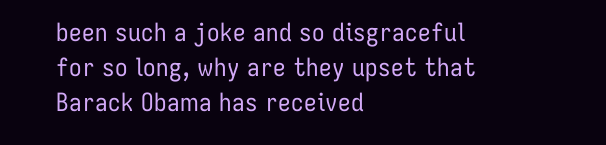been such a joke and so disgraceful for so long, why are they upset that Barack Obama has received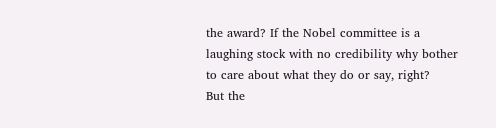the award? If the Nobel committee is a laughing stock with no credibility why bother to care about what they do or say, right?
But the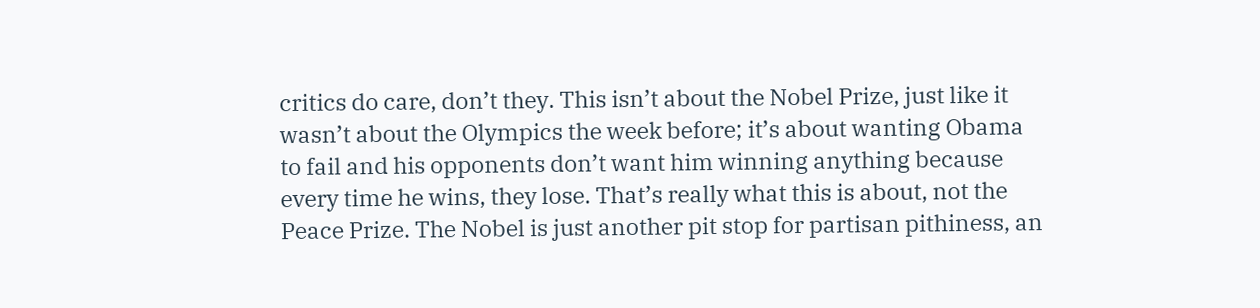critics do care, don’t they. This isn’t about the Nobel Prize, just like it wasn’t about the Olympics the week before; it’s about wanting Obama to fail and his opponents don’t want him winning anything because every time he wins, they lose. That’s really what this is about, not the Peace Prize. The Nobel is just another pit stop for partisan pithiness, an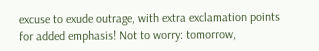excuse to exude outrage, with extra exclamation points for added emphasis! Not to worry: tomorrow,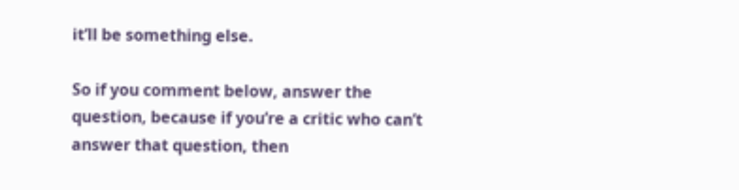it’ll be something else.

So if you comment below, answer the question, because if you’re a critic who can’t answer that question, then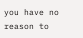you have no reason to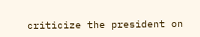criticize the president on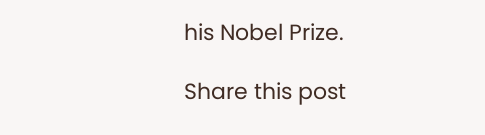his Nobel Prize.

Share this post